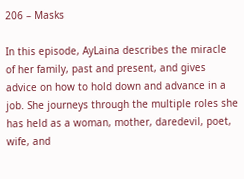206 – Masks

In this episode, AyLaina describes the miracle of her family, past and present, and gives advice on how to hold down and advance in a job. She journeys through the multiple roles she has held as a woman, mother, daredevil, poet, wife, and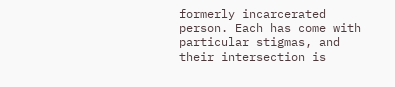formerly incarcerated person. Each has come with particular stigmas, and their intersection is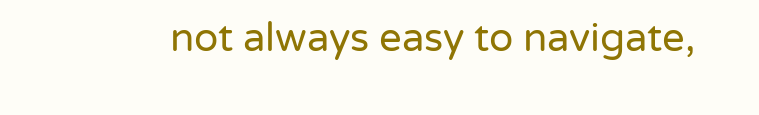not always easy to navigate,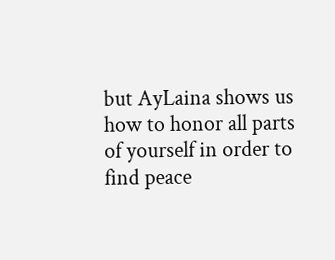but AyLaina shows us how to honor all parts of yourself in order to find peace